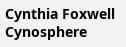Cynthia Foxwell Cynosphere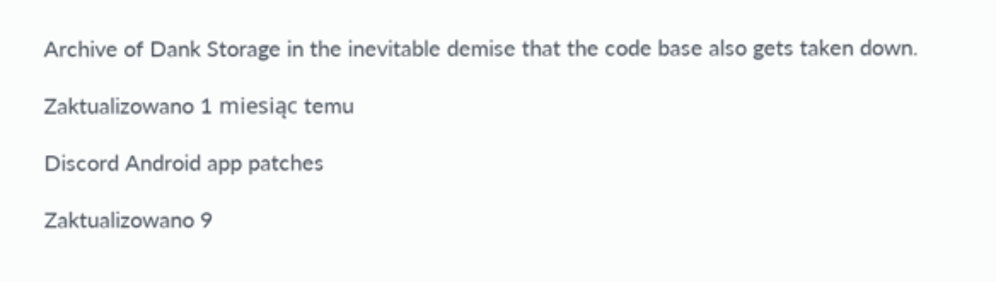Archive of Dank Storage in the inevitable demise that the code base also gets taken down.

Zaktualizowano 1 miesiąc temu

Discord Android app patches

Zaktualizowano 9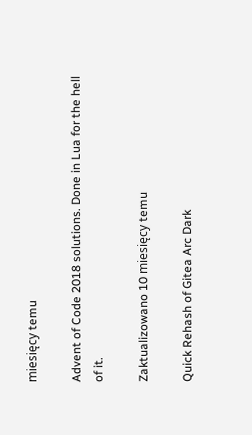miesięcy temu

Advent of Code 2018 solutions. Done in Lua for the hell of it.

Zaktualizowano 10 miesięcy temu

Quick Rehash of Gitea Arc Dark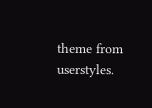theme from userstyles.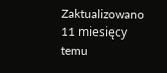Zaktualizowano 11 miesięcy temu